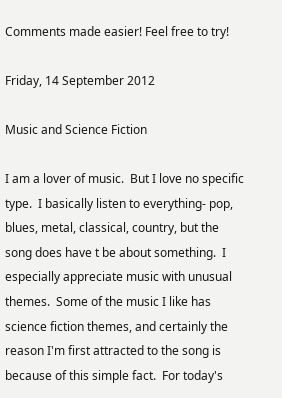Comments made easier! Feel free to try!

Friday, 14 September 2012

Music and Science Fiction

I am a lover of music.  But I love no specific type.  I basically listen to everything- pop, blues, metal, classical, country, but the song does have t be about something.  I especially appreciate music with unusual themes.  Some of the music I like has science fiction themes, and certainly the reason I'm first attracted to the song is because of this simple fact.  For today's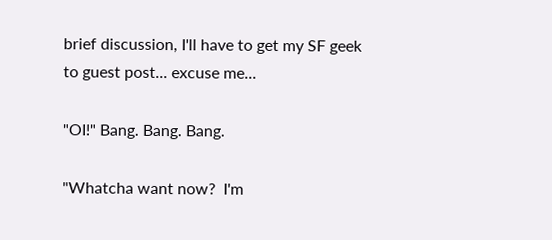brief discussion, I'll have to get my SF geek to guest post... excuse me...

"OI!" Bang. Bang. Bang.

"Whatcha want now?  I'm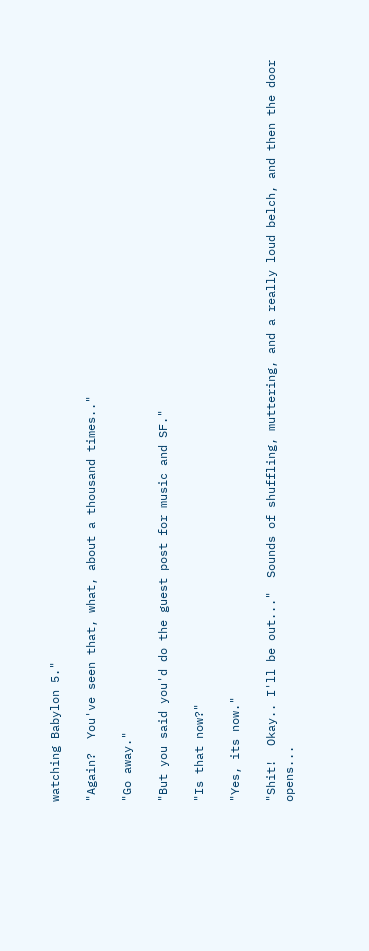watching Babylon 5."

"Again?  You've seen that, what, about a thousand times.."

"Go away."

"But you said you'd do the guest post for music and SF."

"Is that now?"

"Yes, its now."

"Shit!  Okay.. I'll be out..."  Sounds of shuffling, muttering, and a really loud belch, and then the door opens...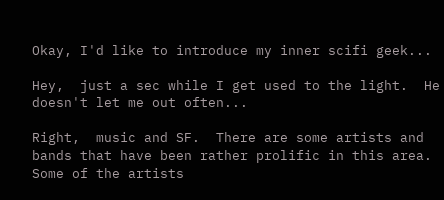Okay, I'd like to introduce my inner scifi geek...

Hey,  just a sec while I get used to the light.  He doesn't let me out often...

Right,  music and SF.  There are some artists and bands that have been rather prolific in this area.  Some of the artists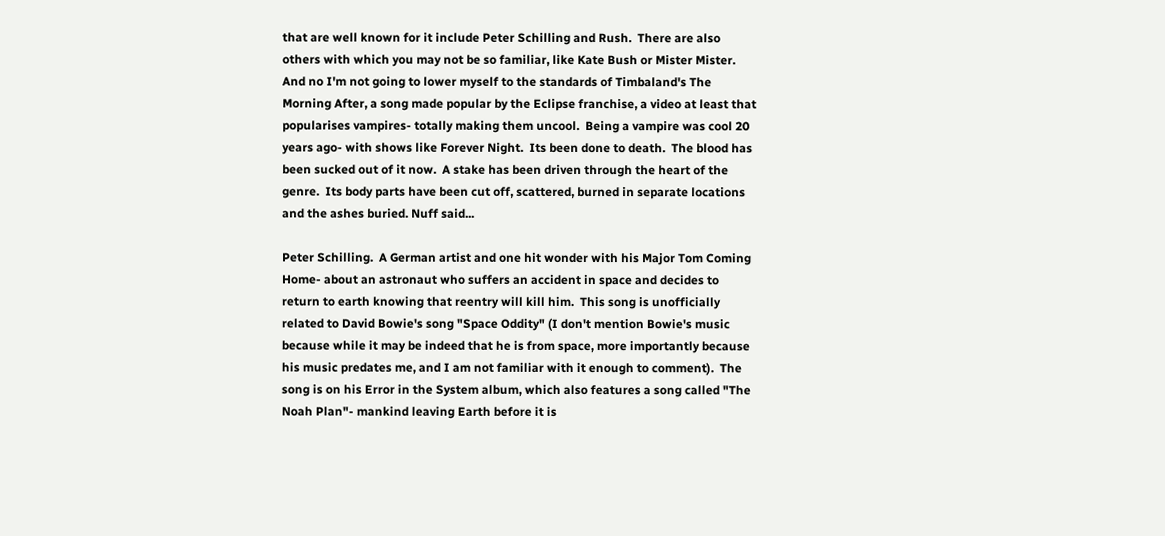that are well known for it include Peter Schilling and Rush.  There are also others with which you may not be so familiar, like Kate Bush or Mister Mister.  And no I'm not going to lower myself to the standards of Timbaland's The Morning After, a song made popular by the Eclipse franchise, a video at least that popularises vampires- totally making them uncool.  Being a vampire was cool 20 years ago- with shows like Forever Night.  Its been done to death.  The blood has been sucked out of it now.  A stake has been driven through the heart of the genre.  Its body parts have been cut off, scattered, burned in separate locations and the ashes buried. Nuff said...

Peter Schilling.  A German artist and one hit wonder with his Major Tom Coming Home- about an astronaut who suffers an accident in space and decides to return to earth knowing that reentry will kill him.  This song is unofficially related to David Bowie's song "Space Oddity" (I don't mention Bowie's music because while it may be indeed that he is from space, more importantly because his music predates me, and I am not familiar with it enough to comment).  The song is on his Error in the System album, which also features a song called "The Noah Plan"- mankind leaving Earth before it is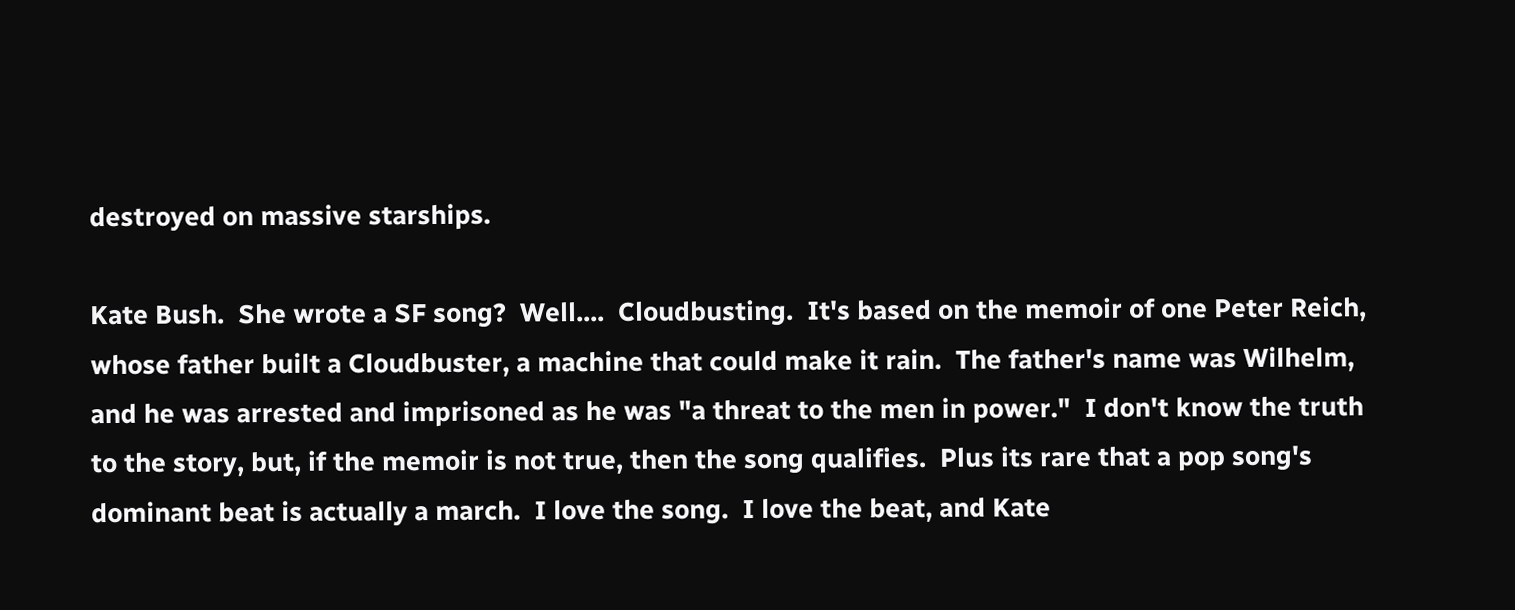destroyed on massive starships.

Kate Bush.  She wrote a SF song?  Well....  Cloudbusting.  It's based on the memoir of one Peter Reich, whose father built a Cloudbuster, a machine that could make it rain.  The father's name was Wilhelm, and he was arrested and imprisoned as he was "a threat to the men in power."  I don't know the truth to the story, but, if the memoir is not true, then the song qualifies.  Plus its rare that a pop song's dominant beat is actually a march.  I love the song.  I love the beat, and Kate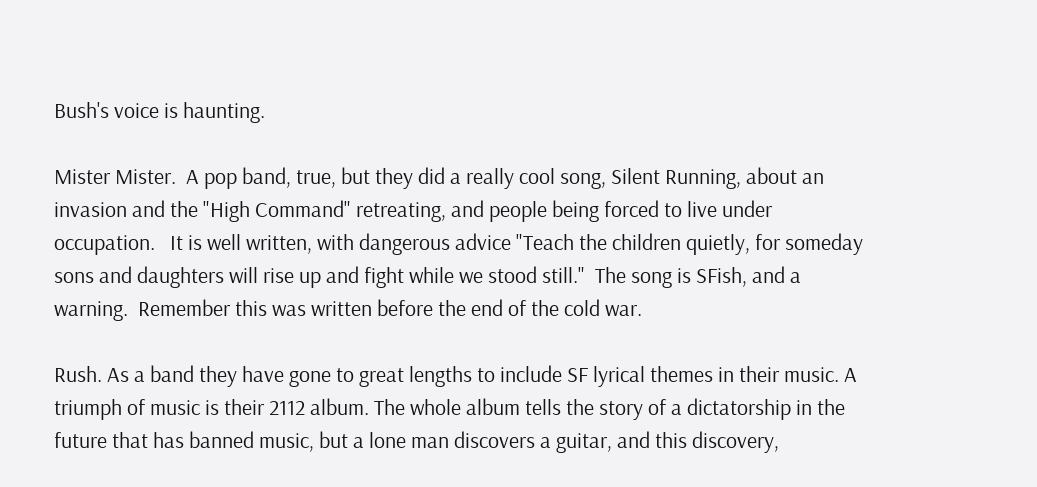Bush's voice is haunting.

Mister Mister.  A pop band, true, but they did a really cool song, Silent Running, about an invasion and the "High Command" retreating, and people being forced to live under occupation.   It is well written, with dangerous advice "Teach the children quietly, for someday sons and daughters will rise up and fight while we stood still."  The song is SFish, and a warning.  Remember this was written before the end of the cold war.

Rush. As a band they have gone to great lengths to include SF lyrical themes in their music. A triumph of music is their 2112 album. The whole album tells the story of a dictatorship in the future that has banned music, but a lone man discovers a guitar, and this discovery,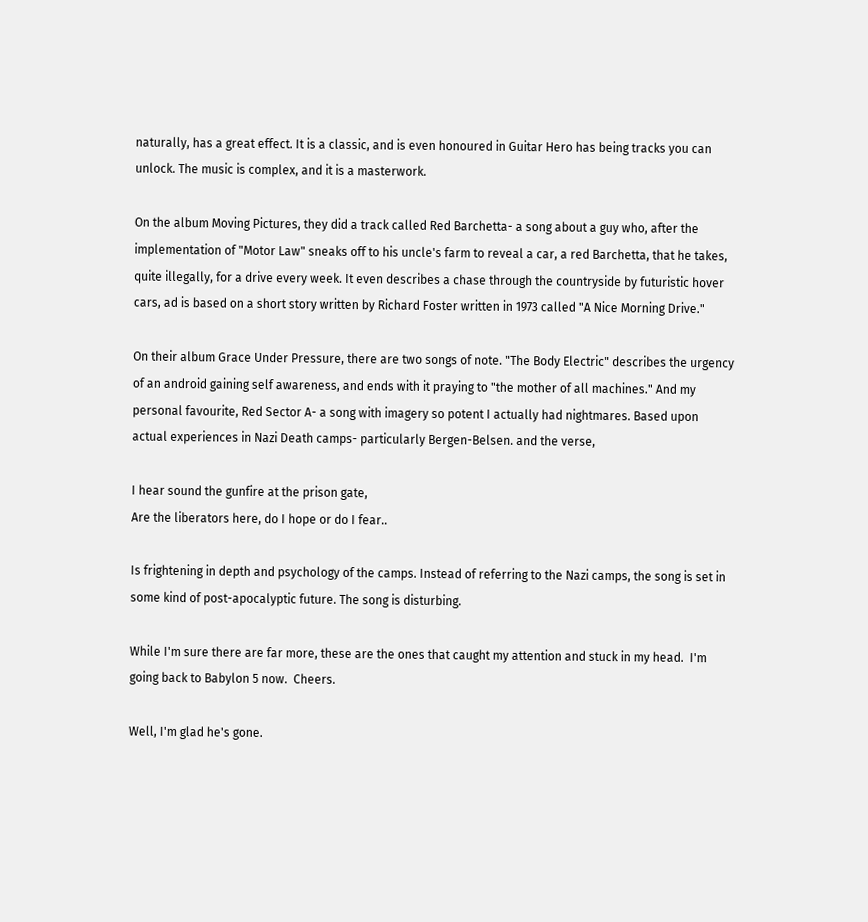naturally, has a great effect. It is a classic, and is even honoured in Guitar Hero has being tracks you can unlock. The music is complex, and it is a masterwork.

On the album Moving Pictures, they did a track called Red Barchetta- a song about a guy who, after the implementation of "Motor Law" sneaks off to his uncle's farm to reveal a car, a red Barchetta, that he takes, quite illegally, for a drive every week. It even describes a chase through the countryside by futuristic hover cars, ad is based on a short story written by Richard Foster written in 1973 called "A Nice Morning Drive."

On their album Grace Under Pressure, there are two songs of note. "The Body Electric" describes the urgency of an android gaining self awareness, and ends with it praying to "the mother of all machines." And my personal favourite, Red Sector A- a song with imagery so potent I actually had nightmares. Based upon actual experiences in Nazi Death camps- particularly Bergen-Belsen. and the verse,

I hear sound the gunfire at the prison gate,
Are the liberators here, do I hope or do I fear..

Is frightening in depth and psychology of the camps. Instead of referring to the Nazi camps, the song is set in some kind of post-apocalyptic future. The song is disturbing.

While I'm sure there are far more, these are the ones that caught my attention and stuck in my head.  I'm going back to Babylon 5 now.  Cheers.

Well, I'm glad he's gone.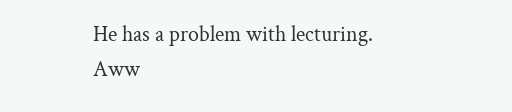He has a problem with lecturing.  Aww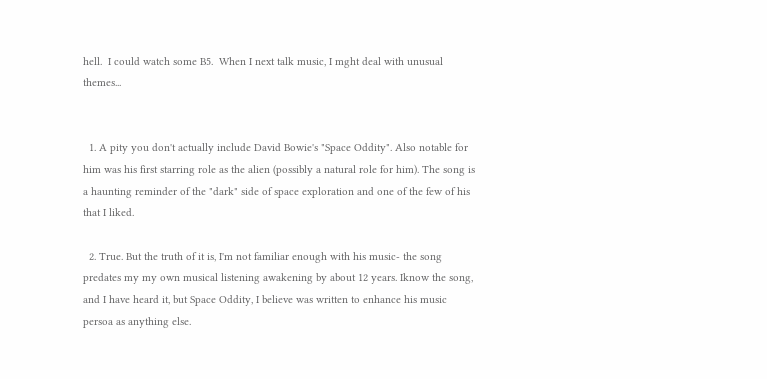hell.  I could watch some B5.  When I next talk music, I mght deal with unusual themes...


  1. A pity you don't actually include David Bowie's "Space Oddity". Also notable for him was his first starring role as the alien (possibly a natural role for him). The song is a haunting reminder of the "dark" side of space exploration and one of the few of his that I liked.

  2. True. But the truth of it is, I'm not familiar enough with his music- the song predates my my own musical listening awakening by about 12 years. Iknow the song, and I have heard it, but Space Oddity, I believe was written to enhance his music persoa as anything else.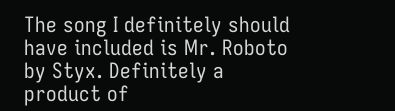The song I definitely should have included is Mr. Roboto by Styx. Definitely a product of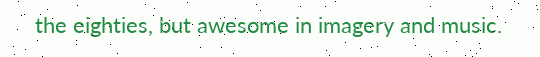the eighties, but awesome in imagery and music.